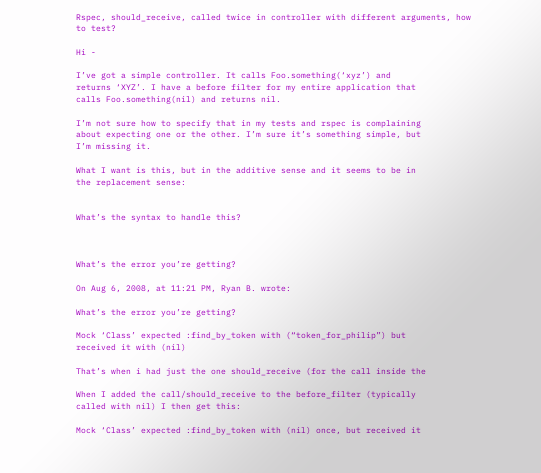Rspec, should_receive, called twice in controller with different arguments, how to test?

Hi -

I’ve got a simple controller. It calls Foo.something(‘xyz’) and
returns ‘XYZ’. I have a before filter for my entire application that
calls Foo.something(nil) and returns nil.

I’m not sure how to specify that in my tests and rspec is complaining
about expecting one or the other. I’m sure it’s something simple, but
I’m missing it.

What I want is this, but in the additive sense and it seems to be in
the replacement sense:


What’s the syntax to handle this?



What’s the error you’re getting?

On Aug 6, 2008, at 11:21 PM, Ryan B. wrote:

What’s the error you’re getting?

Mock ‘Class’ expected :find_by_token with (“token_for_philip”) but
received it with (nil)

That’s when i had just the one should_receive (for the call inside the

When I added the call/should_receive to the before_filter (typically
called with nil) I then get this:

Mock ‘Class’ expected :find_by_token with (nil) once, but received it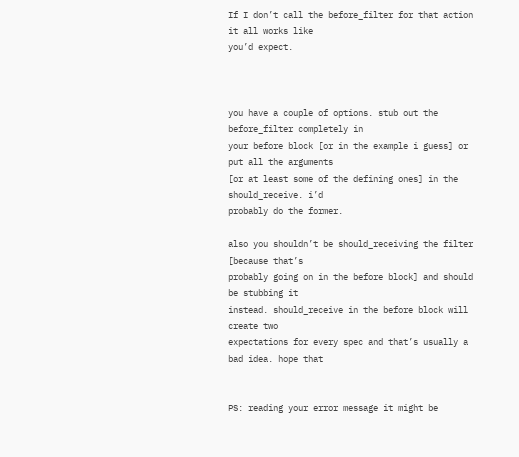If I don’t call the before_filter for that action it all works like
you’d expect.



you have a couple of options. stub out the before_filter completely in
your before block [or in the example i guess] or put all the arguments
[or at least some of the defining ones] in the should_receive. i’d
probably do the former.

also you shouldn’t be should_receiving the filter [because that’s
probably going on in the before block] and should be stubbing it
instead. should_receive in the before block will create two
expectations for every spec and that’s usually a bad idea. hope that


PS: reading your error message it might be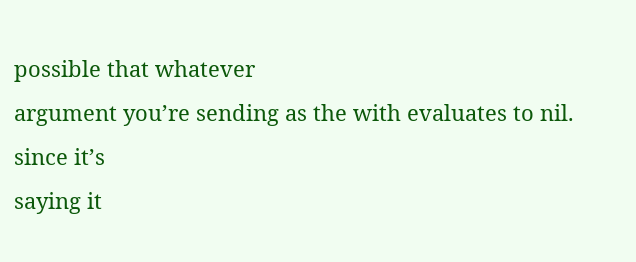possible that whatever
argument you’re sending as the with evaluates to nil. since it’s
saying it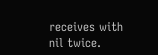receives with nil twice.